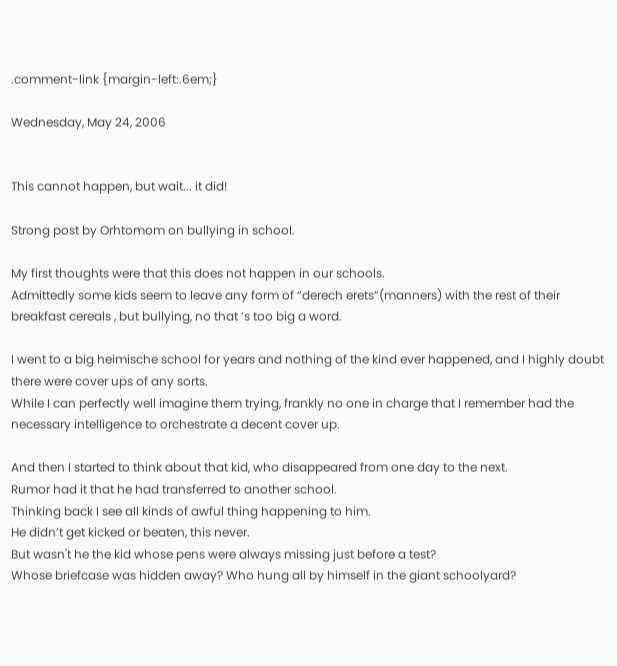.comment-link {margin-left:.6em;}

Wednesday, May 24, 2006


This cannot happen, but wait... it did!

Strong post by Orhtomom on bullying in school.

My first thoughts were that this does not happen in our schools.
Admittedly some kids seem to leave any form of “derech erets”(manners) with the rest of their breakfast cereals , but bullying, no that ‘s too big a word.

I went to a big heimische school for years and nothing of the kind ever happened, and I highly doubt there were cover ups of any sorts.
While I can perfectly well imagine them trying, frankly no one in charge that I remember had the necessary intelligence to orchestrate a decent cover up.

And then I started to think about that kid, who disappeared from one day to the next.
Rumor had it that he had transferred to another school.
Thinking back I see all kinds of awful thing happening to him.
He didn’t get kicked or beaten, this never.
But wasn't he the kid whose pens were always missing just before a test?
Whose briefcase was hidden away? Who hung all by himself in the giant schoolyard?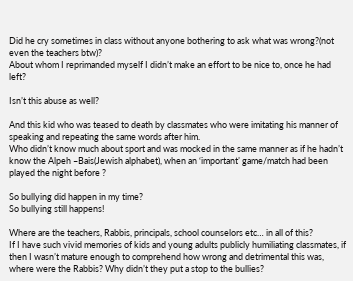Did he cry sometimes in class without anyone bothering to ask what was wrong?(not even the teachers btw)?
About whom I reprimanded myself I didn’t make an effort to be nice to, once he had left?

Isn’t this abuse as well?

And this kid who was teased to death by classmates who were imitating his manner of speaking and repeating the same words after him.
Who didn’t know much about sport and was mocked in the same manner as if he hadn’t know the Alpeh –Bais(Jewish alphabet), when an ‘important’ game/match had been played the night before ?

So bullying did happen in my time?
So bullying still happens!

Where are the teachers, Rabbis, principals, school counselors etc… in all of this?
If I have such vivid memories of kids and young adults publicly humiliating classmates, if then I wasn’t mature enough to comprehend how wrong and detrimental this was, where were the Rabbis? Why didn’t they put a stop to the bullies?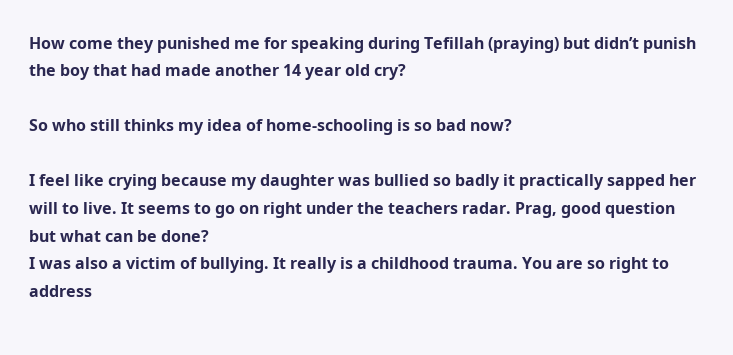How come they punished me for speaking during Tefillah (praying) but didn’t punish the boy that had made another 14 year old cry?

So who still thinks my idea of home-schooling is so bad now?

I feel like crying because my daughter was bullied so badly it practically sapped her will to live. It seems to go on right under the teachers radar. Prag, good question but what can be done?
I was also a victim of bullying. It really is a childhood trauma. You are so right to address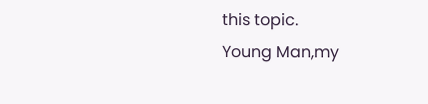this topic.
Young Man,my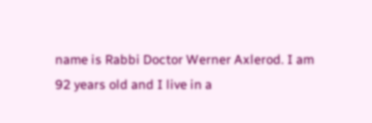name is Rabbi Doctor Werner Axlerod. I am 92 years old and I live in a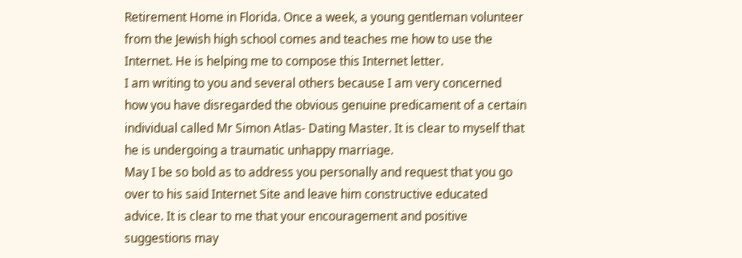Retirement Home in Florida. Once a week, a young gentleman volunteer from the Jewish high school comes and teaches me how to use the Internet. He is helping me to compose this Internet letter.
I am writing to you and several others because I am very concerned how you have disregarded the obvious genuine predicament of a certain individual called Mr Simon Atlas- Dating Master. It is clear to myself that he is undergoing a traumatic unhappy marriage.
May I be so bold as to address you personally and request that you go over to his said Internet Site and leave him constructive educated advice. It is clear to me that your encouragement and positive suggestions may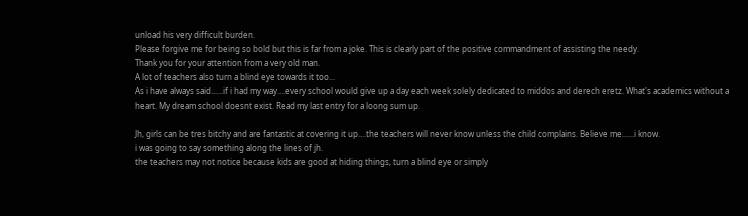unload his very difficult burden.
Please forgive me for being so bold but this is far from a joke. This is clearly part of the positive commandment of assisting the needy.
Thank you for your attention from a very old man.
A lot of teachers also turn a blind eye towards it too...
As i have always said......if i had my way....every school would give up a day each week solely dedicated to middos and derech eretz. What's academics without a heart. My dream school doesnt exist. Read my last entry for a loong sum up.

Jh, girls can be tres bitchy and are fantastic at covering it up....the teachers will never know unless the child complains. Believe me......i know.
i was going to say something along the lines of jh.
the teachers may not notice because kids are good at hiding things, turn a blind eye or simply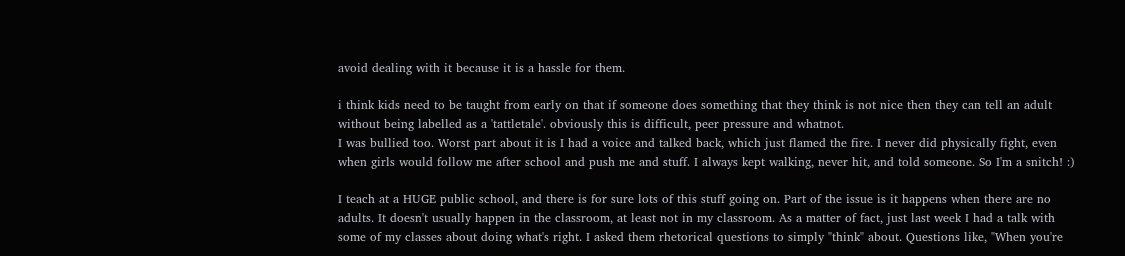avoid dealing with it because it is a hassle for them.

i think kids need to be taught from early on that if someone does something that they think is not nice then they can tell an adult without being labelled as a 'tattletale'. obviously this is difficult, peer pressure and whatnot.
I was bullied too. Worst part about it is I had a voice and talked back, which just flamed the fire. I never did physically fight, even when girls would follow me after school and push me and stuff. I always kept walking, never hit, and told someone. So I'm a snitch! :)

I teach at a HUGE public school, and there is for sure lots of this stuff going on. Part of the issue is it happens when there are no adults. It doesn't usually happen in the classroom, at least not in my classroom. As a matter of fact, just last week I had a talk with some of my classes about doing what's right. I asked them rhetorical questions to simply "think" about. Questions like, "When you're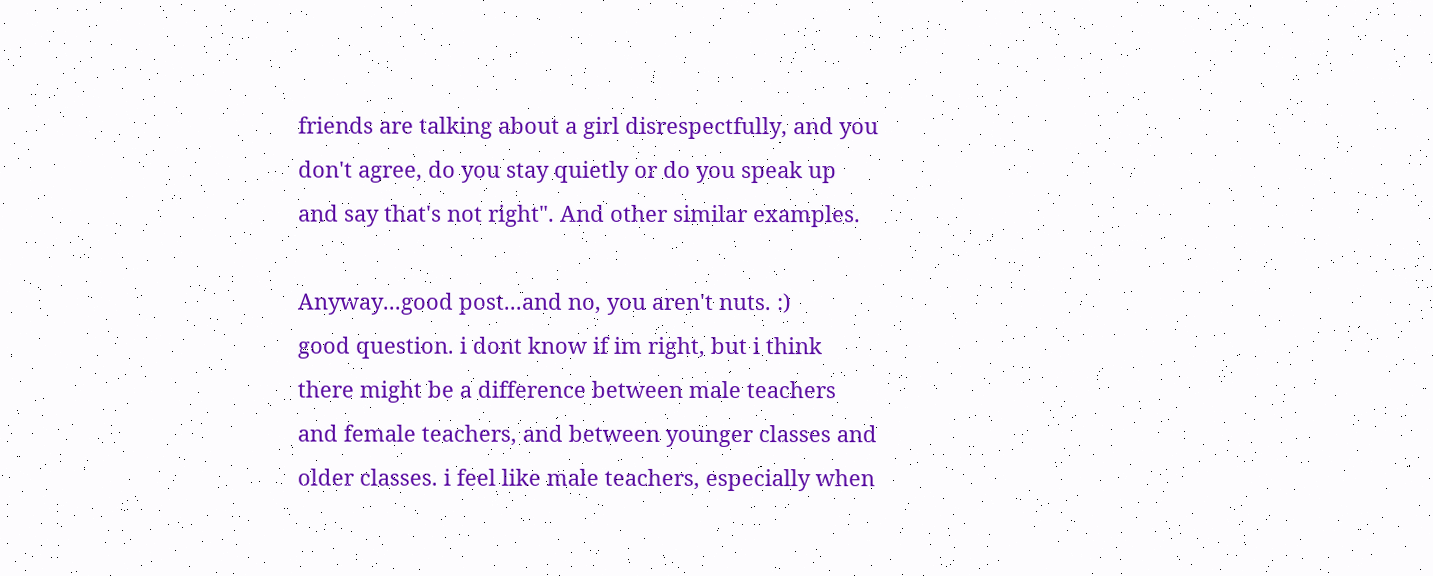friends are talking about a girl disrespectfully, and you don't agree, do you stay quietly or do you speak up and say that's not right". And other similar examples.

Anyway...good post...and no, you aren't nuts. :)
good question. i dont know if im right, but i think there might be a difference between male teachers and female teachers, and between younger classes and older classes. i feel like male teachers, especially when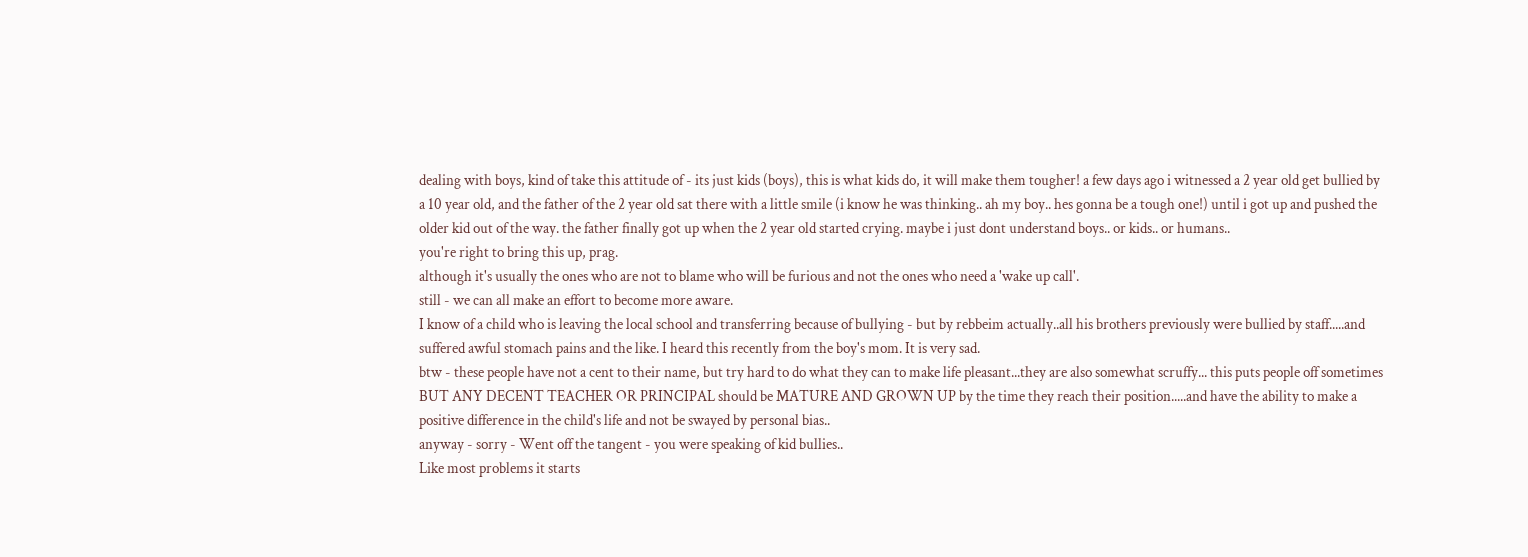dealing with boys, kind of take this attitude of - its just kids (boys), this is what kids do, it will make them tougher! a few days ago i witnessed a 2 year old get bullied by a 10 year old, and the father of the 2 year old sat there with a little smile (i know he was thinking.. ah my boy.. hes gonna be a tough one!) until i got up and pushed the older kid out of the way. the father finally got up when the 2 year old started crying. maybe i just dont understand boys.. or kids.. or humans..
you're right to bring this up, prag.
although it's usually the ones who are not to blame who will be furious and not the ones who need a 'wake up call'.
still - we can all make an effort to become more aware.
I know of a child who is leaving the local school and transferring because of bullying - but by rebbeim actually..all his brothers previously were bullied by staff.....and suffered awful stomach pains and the like. I heard this recently from the boy's mom. It is very sad.
btw - these people have not a cent to their name, but try hard to do what they can to make life pleasant...they are also somewhat scruffy... this puts people off sometimes BUT ANY DECENT TEACHER OR PRINCIPAL should be MATURE AND GROWN UP by the time they reach their position.....and have the ability to make a positive difference in the child's life and not be swayed by personal bias..
anyway - sorry - Went off the tangent - you were speaking of kid bullies..
Like most problems it starts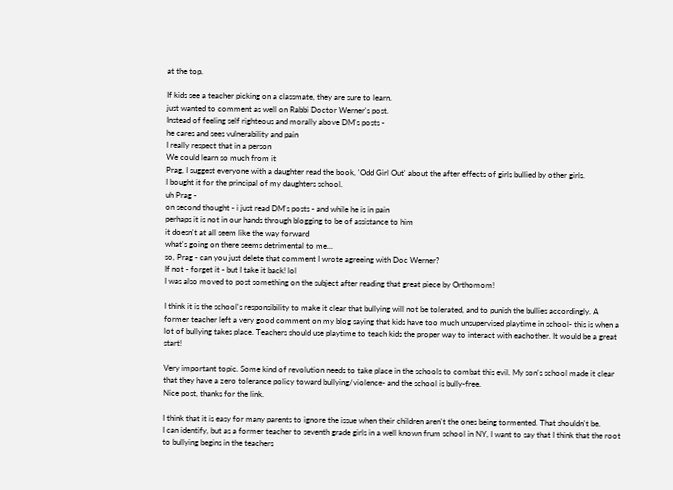at the top.

If kids see a teacher picking on a classmate, they are sure to learn.
just wanted to comment as well on Rabbi Doctor Werner's post.
Instead of feeling self righteous and morally above DM's posts -
he cares and sees vulnerability and pain
I really respect that in a person
We could learn so much from it
Prag, I suggest everyone with a daughter read the book, 'Odd Girl Out' about the after effects of girls bullied by other girls.
I bought it for the principal of my daughters school.
uh Prag -
on second thought - i just read DM's posts - and while he is in pain
perhaps it is not in our hands through blogging to be of assistance to him
it doesn't at all seem like the way forward
what's going on there seems detrimental to me...
so, Prag - can you just delete that comment I wrote agreeing with Doc Werner?
If not - forget it - but I take it back! lol
I was also moved to post something on the subject after reading that great piece by Orthomom!

I think it is the school's responsibility to make it clear that bullying will not be tolerated, and to punish the bullies accordingly. A former teacher left a very good comment on my blog saying that kids have too much unsupervised playtime in school- this is when a lot of bullying takes place. Teachers should use playtime to teach kids the proper way to interact with eachother. It would be a great start!

Very important topic. Some kind of revolution needs to take place in the schools to combat this evil. My son's school made it clear that they have a zero tolerance policy toward bullying/violence- and the school is bully-free.
Nice post, thanks for the link.

I think that it is easy for many parents to ignore the issue when their children aren't the ones being tormented. That shouldn't be.
I can identify, but as a former teacher to seventh grade girls in a well known frum school in NY, I want to say that I think that the root to bullying begins in the teachers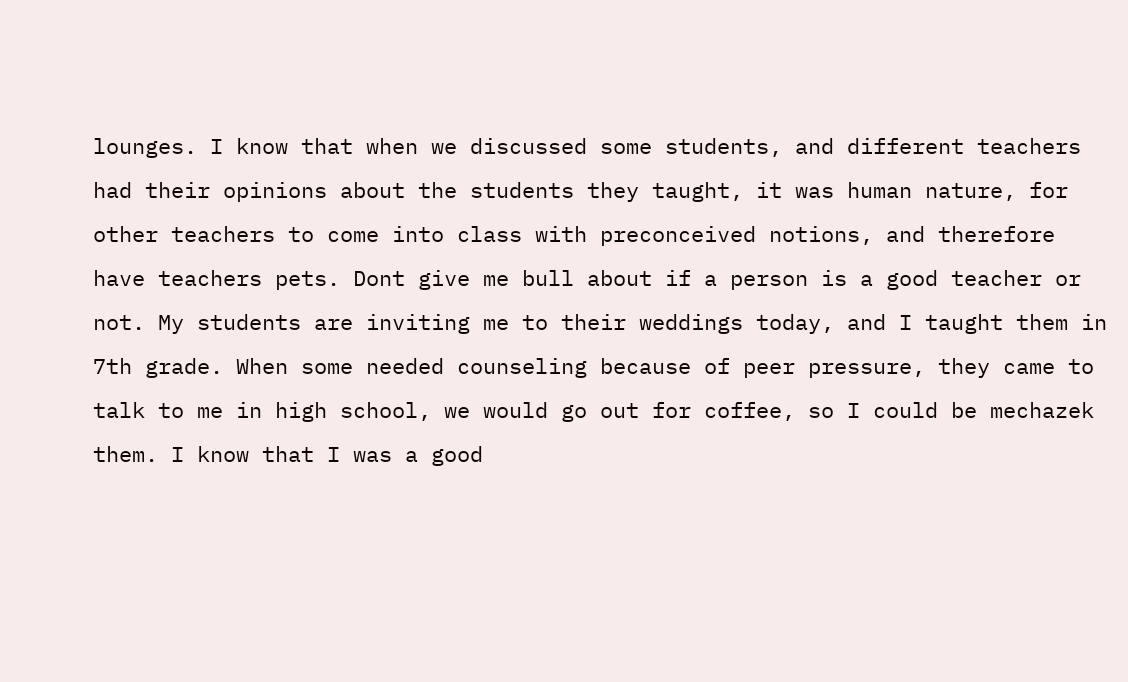lounges. I know that when we discussed some students, and different teachers had their opinions about the students they taught, it was human nature, for other teachers to come into class with preconceived notions, and therefore have teachers pets. Dont give me bull about if a person is a good teacher or not. My students are inviting me to their weddings today, and I taught them in 7th grade. When some needed counseling because of peer pressure, they came to talk to me in high school, we would go out for coffee, so I could be mechazek them. I know that I was a good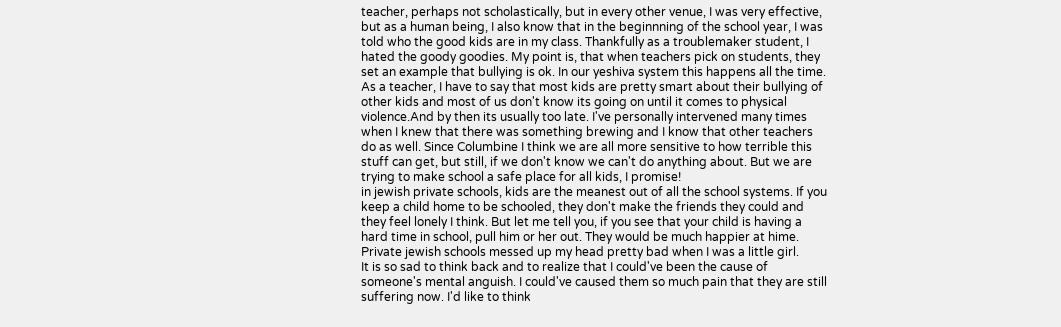teacher, perhaps not scholastically, but in every other venue, I was very effective, but as a human being, I also know that in the beginnning of the school year, I was told who the good kids are in my class. Thankfully as a troublemaker student, I hated the goody goodies. My point is, that when teachers pick on students, they set an example that bullying is ok. In our yeshiva system this happens all the time.
As a teacher, I have to say that most kids are pretty smart about their bullying of other kids and most of us don't know its going on until it comes to physical violence.And by then its usually too late. I've personally intervened many times when I knew that there was something brewing and I know that other teachers do as well. Since Columbine I think we are all more sensitive to how terrible this stuff can get, but still, if we don't know we can't do anything about. But we are trying to make school a safe place for all kids, I promise!
in jewish private schools, kids are the meanest out of all the school systems. If you keep a child home to be schooled, they don't make the friends they could and they feel lonely I think. But let me tell you, if you see that your child is having a hard time in school, pull him or her out. They would be much happier at hime. Private jewish schools messed up my head pretty bad when I was a little girl.
It is so sad to think back and to realize that I could've been the cause of someone's mental anguish. I could've caused them so much pain that they are still suffering now. I'd like to think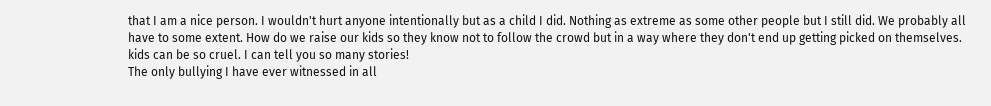that I am a nice person. I wouldn't hurt anyone intentionally but as a child I did. Nothing as extreme as some other people but I still did. We probably all have to some extent. How do we raise our kids so they know not to follow the crowd but in a way where they don't end up getting picked on themselves. kids can be so cruel. I can tell you so many stories!
The only bullying I have ever witnessed in all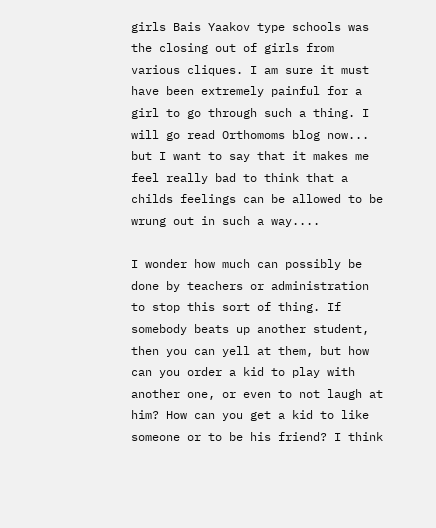girls Bais Yaakov type schools was the closing out of girls from various cliques. I am sure it must have been extremely painful for a girl to go through such a thing. I will go read Orthomoms blog now... but I want to say that it makes me feel really bad to think that a childs feelings can be allowed to be wrung out in such a way....

I wonder how much can possibly be done by teachers or administration to stop this sort of thing. If somebody beats up another student, then you can yell at them, but how can you order a kid to play with another one, or even to not laugh at him? How can you get a kid to like someone or to be his friend? I think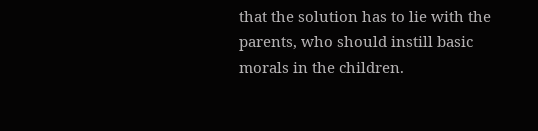that the solution has to lie with the parents, who should instill basic morals in the children.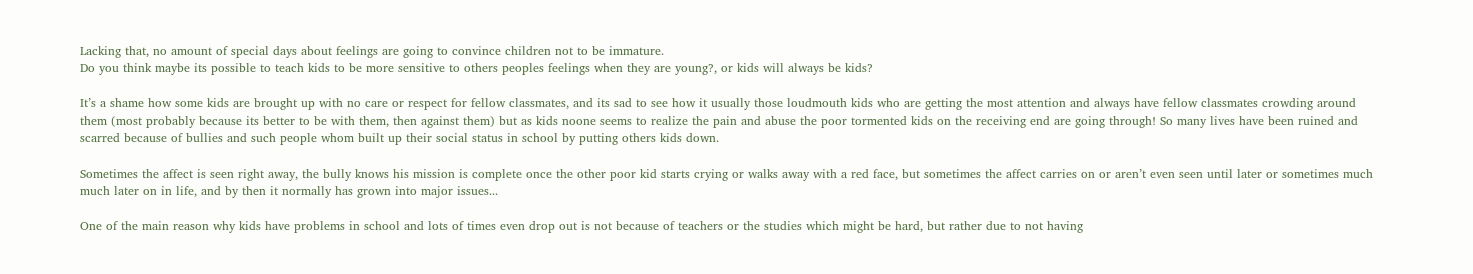Lacking that, no amount of special days about feelings are going to convince children not to be immature.
Do you think maybe its possible to teach kids to be more sensitive to others peoples feelings when they are young?, or kids will always be kids?

It’s a shame how some kids are brought up with no care or respect for fellow classmates, and its sad to see how it usually those loudmouth kids who are getting the most attention and always have fellow classmates crowding around them (most probably because its better to be with them, then against them) but as kids noone seems to realize the pain and abuse the poor tormented kids on the receiving end are going through! So many lives have been ruined and scarred because of bullies and such people whom built up their social status in school by putting others kids down.

Sometimes the affect is seen right away, the bully knows his mission is complete once the other poor kid starts crying or walks away with a red face, but sometimes the affect carries on or aren’t even seen until later or sometimes much much later on in life, and by then it normally has grown into major issues...

One of the main reason why kids have problems in school and lots of times even drop out is not because of teachers or the studies which might be hard, but rather due to not having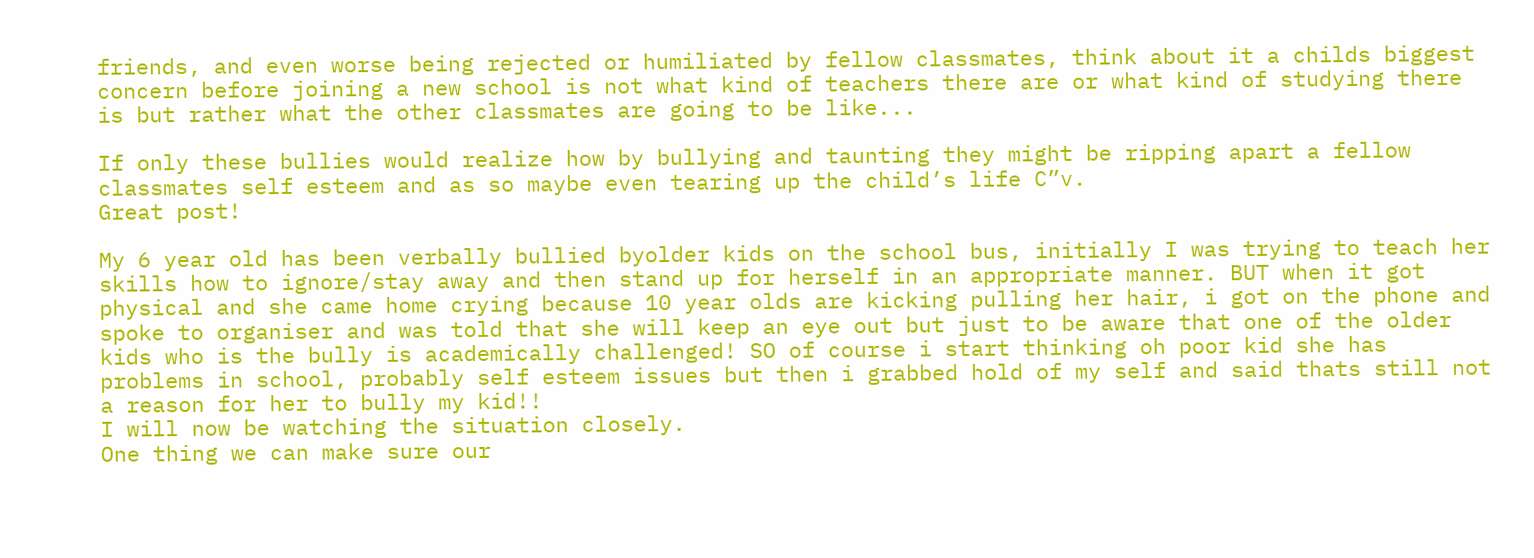friends, and even worse being rejected or humiliated by fellow classmates, think about it a childs biggest concern before joining a new school is not what kind of teachers there are or what kind of studying there is but rather what the other classmates are going to be like...

If only these bullies would realize how by bullying and taunting they might be ripping apart a fellow classmates self esteem and as so maybe even tearing up the child’s life C”v.
Great post!

My 6 year old has been verbally bullied byolder kids on the school bus, initially I was trying to teach her skills how to ignore/stay away and then stand up for herself in an appropriate manner. BUT when it got physical and she came home crying because 10 year olds are kicking pulling her hair, i got on the phone and spoke to organiser and was told that she will keep an eye out but just to be aware that one of the older kids who is the bully is academically challenged! SO of course i start thinking oh poor kid she has problems in school, probably self esteem issues but then i grabbed hold of my self and said thats still not a reason for her to bully my kid!!
I will now be watching the situation closely.
One thing we can make sure our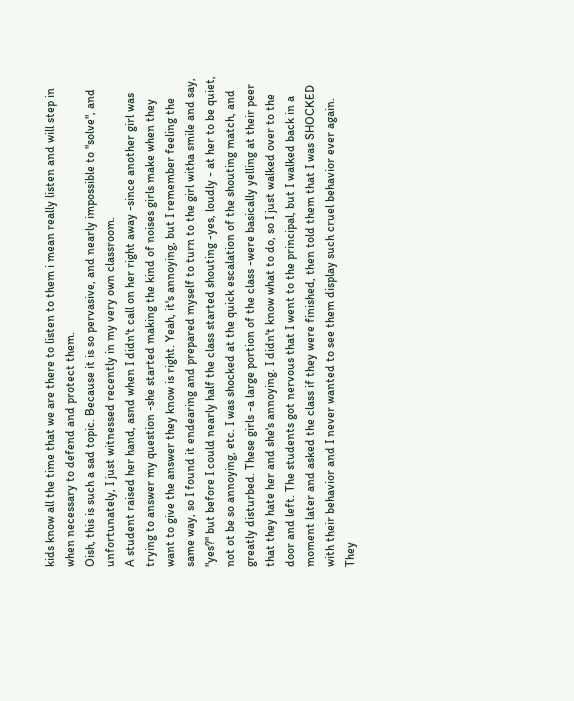kids know all the time that we are there to listen to them i mean really listen and will step in when necessary to defend and protect them.
Oish, this is such a sad topic. Because it is so pervasive, and nearly impossible to "solve", and unfortunately, I just witnessed recently in my very own classroom.
A student raised her hand, asnd when I didn't call on her right away -since another girl was trying to answer my question -she started making the kind of noises girls make when they want to give the answer they know is right. Yeah, it's annoying, but I remember feeling the same way, so I found it endearing and prepared myself to turn to the girl witha smile and say, "yes?" but before I could nearly half the class started shouting -yes, loudly - at her to be quiet, not ot be so annoying, etc. I was shocked at the quick escalation of the shouting match, and greatly disturbed. These girls -a large portion of the class -were basically yelling at their peer that they hate her and she's annoying. I didn't know what to do, so I just walked over to the door and left. The students got nervous that I went to the principal, but I walked back in a moment later and asked the class if they were finished, then told them that I was SHOCKED with their behavior and I never wanted to see them display such cruel behavior ever again. They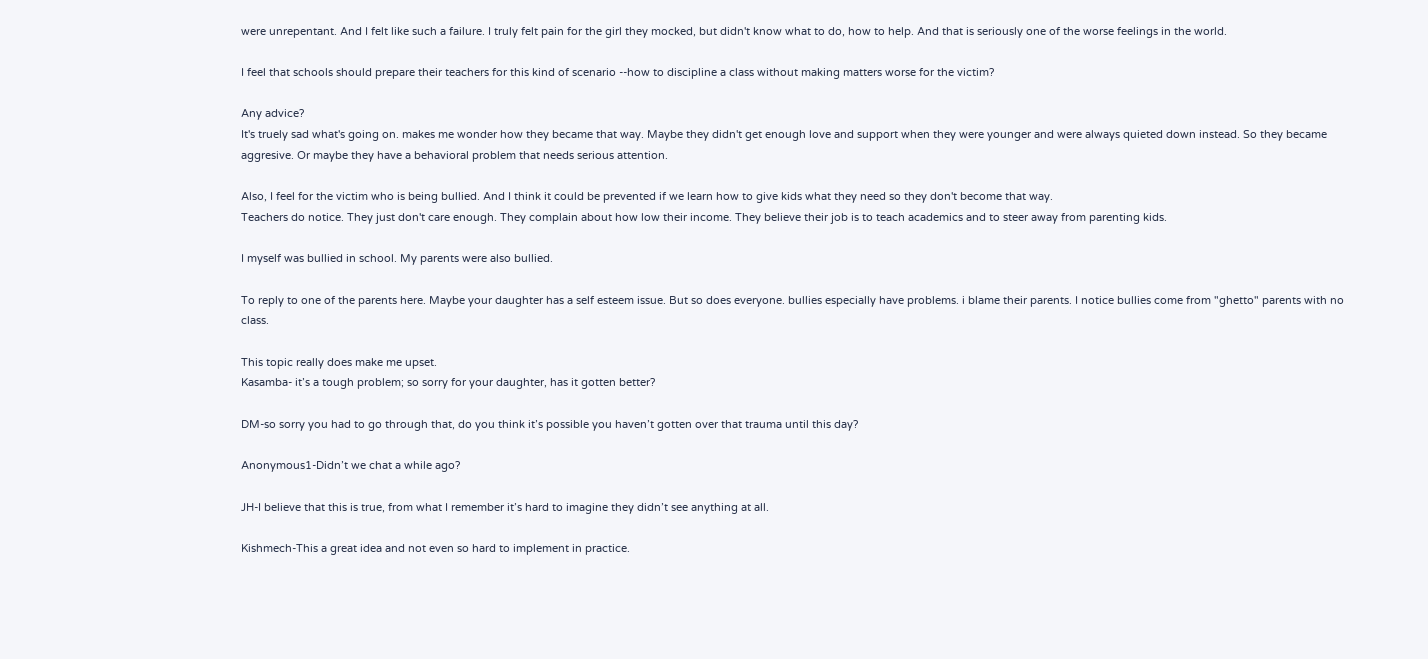were unrepentant. And I felt like such a failure. I truly felt pain for the girl they mocked, but didn't know what to do, how to help. And that is seriously one of the worse feelings in the world.

I feel that schools should prepare their teachers for this kind of scenario --how to discipline a class without making matters worse for the victim?

Any advice?
It's truely sad what's going on. makes me wonder how they became that way. Maybe they didn't get enough love and support when they were younger and were always quieted down instead. So they became aggresive. Or maybe they have a behavioral problem that needs serious attention.

Also, I feel for the victim who is being bullied. And I think it could be prevented if we learn how to give kids what they need so they don't become that way.
Teachers do notice. They just don't care enough. They complain about how low their income. They believe their job is to teach academics and to steer away from parenting kids.

I myself was bullied in school. My parents were also bullied.

To reply to one of the parents here. Maybe your daughter has a self esteem issue. But so does everyone. bullies especially have problems. i blame their parents. I notice bullies come from "ghetto" parents with no class.

This topic really does make me upset.
Kasamba- it’s a tough problem; so sorry for your daughter, has it gotten better?

DM-so sorry you had to go through that, do you think it’s possible you haven’t gotten over that trauma until this day?

Anonymous1-Didn’t we chat a while ago?

JH-I believe that this is true, from what I remember it’s hard to imagine they didn’t see anything at all.

Kishmech-This a great idea and not even so hard to implement in practice.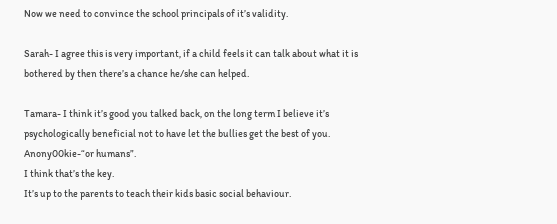Now we need to convince the school principals of it’s validity.

Sarah- I agree this is very important, if a child feels it can talk about what it is bothered by then there’s a chance he/she can helped.

Tamara- I think it’s good you talked back, on the long term I believe it’s psychologically beneficial not to have let the bullies get the best of you.
Anony00kie-“or humans”.
I think that’s the key.
It’s up to the parents to teach their kids basic social behaviour.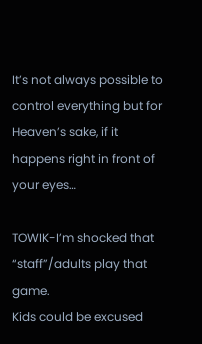It’s not always possible to control everything but for Heaven’s sake, if it happens right in front of your eyes…

TOWIK-I’m shocked that “staff”/adults play that game.
Kids could be excused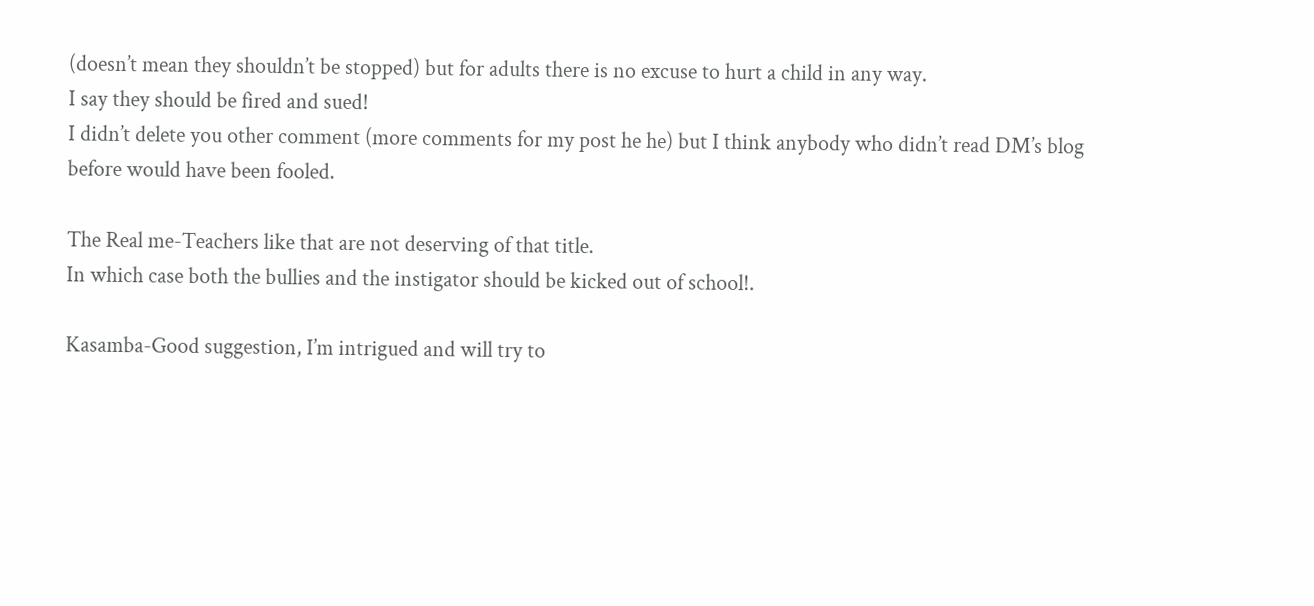(doesn’t mean they shouldn’t be stopped) but for adults there is no excuse to hurt a child in any way.
I say they should be fired and sued!
I didn’t delete you other comment (more comments for my post he he) but I think anybody who didn’t read DM’s blog before would have been fooled.

The Real me-Teachers like that are not deserving of that title.
In which case both the bullies and the instigator should be kicked out of school!.

Kasamba-Good suggestion, I’m intrigued and will try to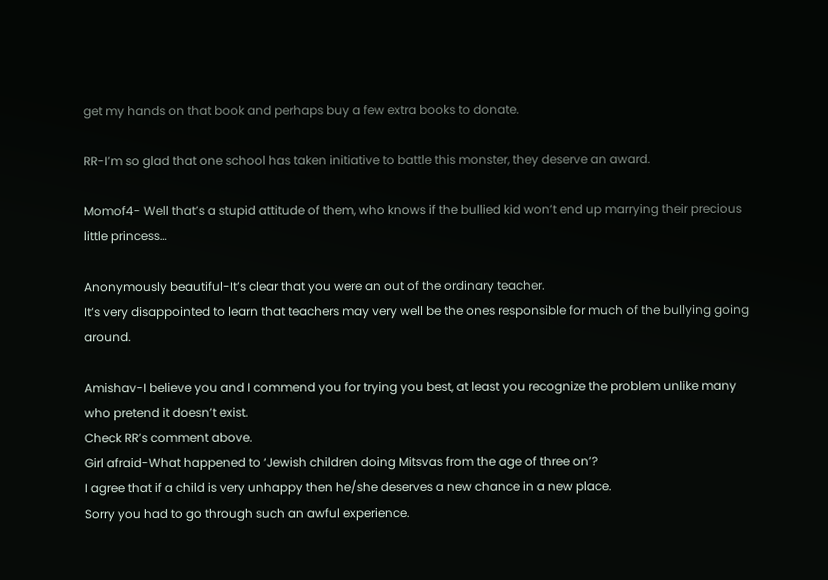get my hands on that book and perhaps buy a few extra books to donate.

RR-I’m so glad that one school has taken initiative to battle this monster, they deserve an award.

Momof4- Well that’s a stupid attitude of them, who knows if the bullied kid won’t end up marrying their precious little princess…

Anonymously beautiful-It’s clear that you were an out of the ordinary teacher.
It’s very disappointed to learn that teachers may very well be the ones responsible for much of the bullying going around.

Amishav-I believe you and I commend you for trying you best, at least you recognize the problem unlike many who pretend it doesn’t exist.
Check RR’s comment above.
Girl afraid-What happened to ‘Jewish children doing Mitsvas from the age of three on’?
I agree that if a child is very unhappy then he/she deserves a new chance in a new place.
Sorry you had to go through such an awful experience.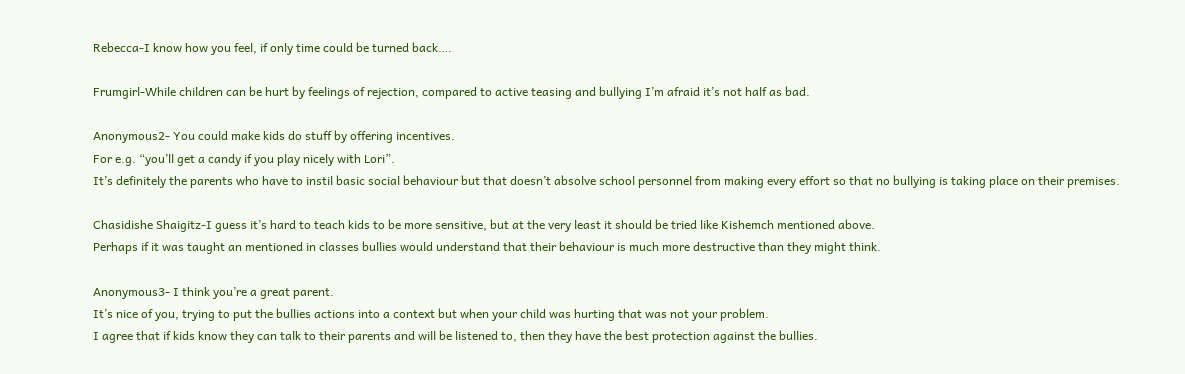Rebecca-I know how you feel, if only time could be turned back….

Frumgirl-While children can be hurt by feelings of rejection, compared to active teasing and bullying I’m afraid it’s not half as bad.

Anonymous2- You could make kids do stuff by offering incentives.
For e.g. “you’ll get a candy if you play nicely with Lori”.
It’s definitely the parents who have to instil basic social behaviour but that doesn’t absolve school personnel from making every effort so that no bullying is taking place on their premises.

Chasidishe Shaigitz-I guess it’s hard to teach kids to be more sensitive, but at the very least it should be tried like Kishemch mentioned above.
Perhaps if it was taught an mentioned in classes bullies would understand that their behaviour is much more destructive than they might think.

Anonymous3- I think you’re a great parent.
It’s nice of you, trying to put the bullies actions into a context but when your child was hurting that was not your problem.
I agree that if kids know they can talk to their parents and will be listened to, then they have the best protection against the bullies.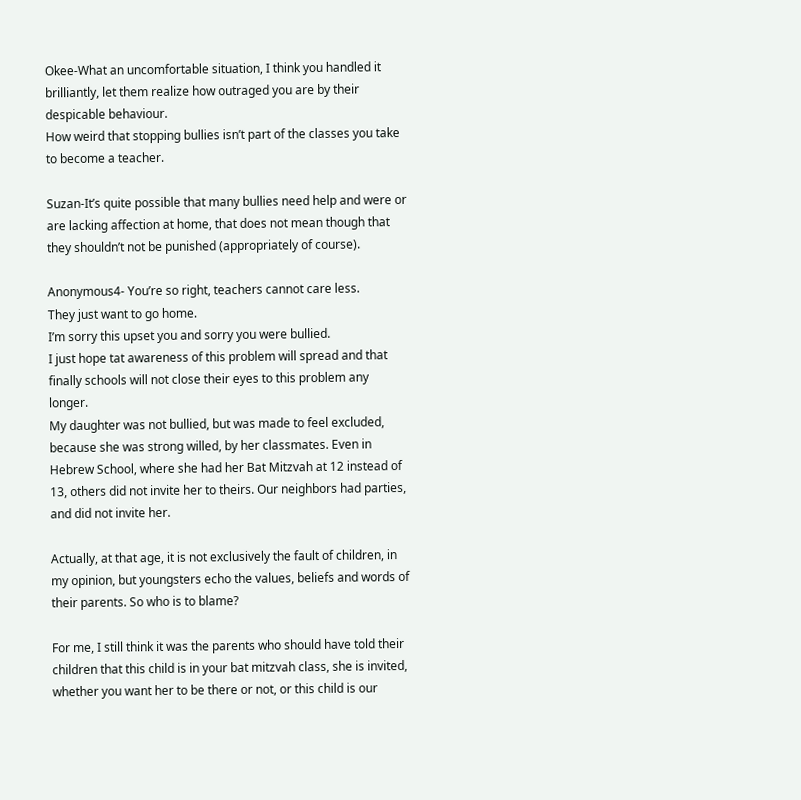Okee-What an uncomfortable situation, I think you handled it brilliantly, let them realize how outraged you are by their despicable behaviour.
How weird that stopping bullies isn’t part of the classes you take to become a teacher.

Suzan-It’s quite possible that many bullies need help and were or are lacking affection at home, that does not mean though that they shouldn’t not be punished (appropriately of course).

Anonymous4- You’re so right, teachers cannot care less.
They just want to go home.
I’m sorry this upset you and sorry you were bullied.
I just hope tat awareness of this problem will spread and that finally schools will not close their eyes to this problem any longer.
My daughter was not bullied, but was made to feel excluded, because she was strong willed, by her classmates. Even in Hebrew School, where she had her Bat Mitzvah at 12 instead of 13, others did not invite her to theirs. Our neighbors had parties, and did not invite her.

Actually, at that age, it is not exclusively the fault of children, in my opinion, but youngsters echo the values, beliefs and words of their parents. So who is to blame?

For me, I still think it was the parents who should have told their children that this child is in your bat mitzvah class, she is invited, whether you want her to be there or not, or this child is our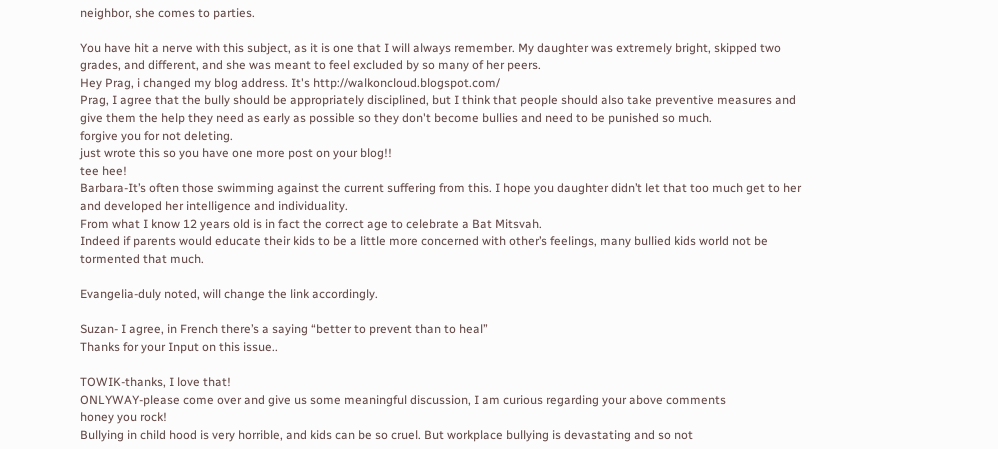neighbor, she comes to parties.

You have hit a nerve with this subject, as it is one that I will always remember. My daughter was extremely bright, skipped two grades, and different, and she was meant to feel excluded by so many of her peers.
Hey Prag, i changed my blog address. It's http://walkoncloud.blogspot.com/
Prag, I agree that the bully should be appropriately disciplined, but I think that people should also take preventive measures and give them the help they need as early as possible so they don't become bullies and need to be punished so much.
forgive you for not deleting.
just wrote this so you have one more post on your blog!!
tee hee!
Barbara-It’s often those swimming against the current suffering from this. I hope you daughter didn’t let that too much get to her and developed her intelligence and individuality.
From what I know 12 years old is in fact the correct age to celebrate a Bat Mitsvah.
Indeed if parents would educate their kids to be a little more concerned with other’s feelings, many bullied kids world not be tormented that much.

Evangelia-duly noted, will change the link accordingly.

Suzan- I agree, in French there’s a saying “better to prevent than to heal”
Thanks for your Input on this issue..

TOWIK-thanks, I love that!
ONLYWAY-please come over and give us some meaningful discussion, I am curious regarding your above comments
honey you rock!
Bullying in child hood is very horrible, and kids can be so cruel. But workplace bullying is devastating and so not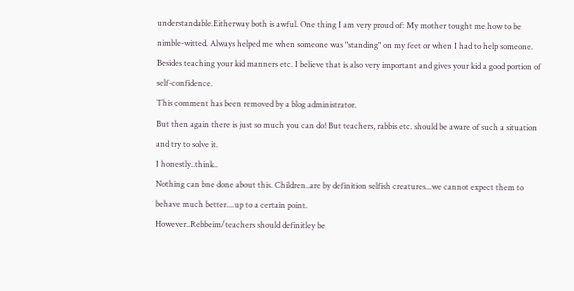understandable.Eitherway both is awful. One thing I am very proud of: My mother tought me how to be nimble-witted. Always helped me when someone was "standing" on my feet or when I had to help someone. Besides teaching your kid manners etc. I believe that is also very important and gives your kid a good portion of self-confidence.
This comment has been removed by a blog administrator.
But then again there is just so much you can do! But teachers, rabbis etc. should be aware of such a situation and try to solve it.
I honestly..think..
Nothing can bne done about this. Children..are by definition selfish creatures...we cannot expect them to behave much better....up to a certain point.
However..Rebbeim/teachers should definitley be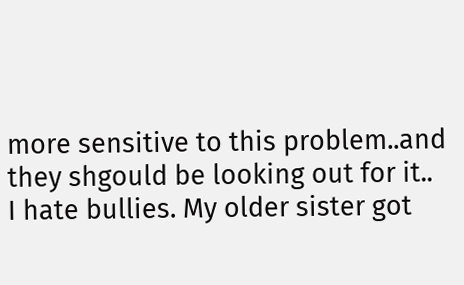more sensitive to this problem..and they shgould be looking out for it..
I hate bullies. My older sister got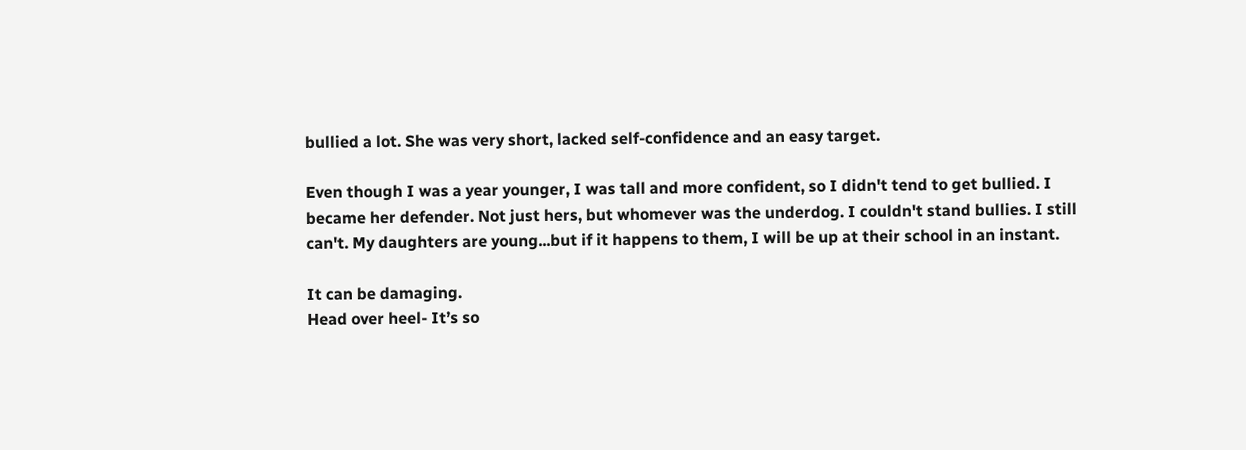bullied a lot. She was very short, lacked self-confidence and an easy target.

Even though I was a year younger, I was tall and more confident, so I didn't tend to get bullied. I became her defender. Not just hers, but whomever was the underdog. I couldn't stand bullies. I still can't. My daughters are young...but if it happens to them, I will be up at their school in an instant.

It can be damaging.
Head over heel- It’s so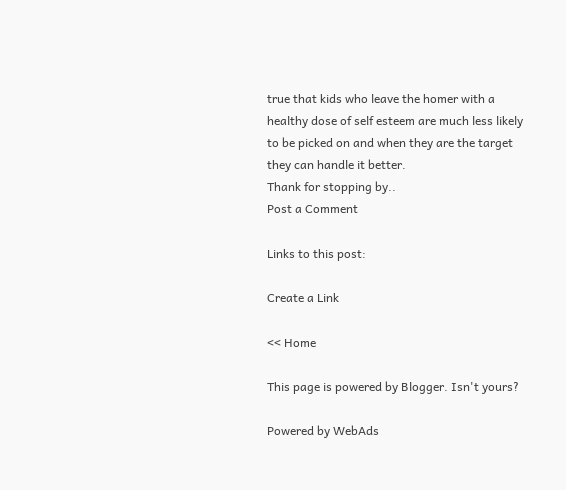true that kids who leave the homer with a healthy dose of self esteem are much less likely to be picked on and when they are the target they can handle it better.
Thank for stopping by..
Post a Comment

Links to this post:

Create a Link

<< Home

This page is powered by Blogger. Isn't yours?

Powered by WebAds